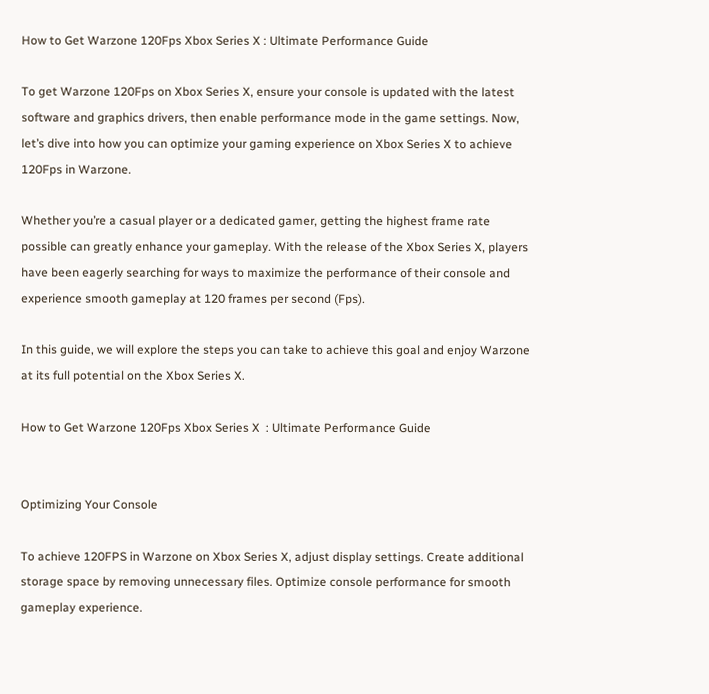How to Get Warzone 120Fps Xbox Series X : Ultimate Performance Guide

To get Warzone 120Fps on Xbox Series X, ensure your console is updated with the latest software and graphics drivers, then enable performance mode in the game settings. Now, let’s dive into how you can optimize your gaming experience on Xbox Series X to achieve 120Fps in Warzone.

Whether you’re a casual player or a dedicated gamer, getting the highest frame rate possible can greatly enhance your gameplay. With the release of the Xbox Series X, players have been eagerly searching for ways to maximize the performance of their console and experience smooth gameplay at 120 frames per second (Fps).

In this guide, we will explore the steps you can take to achieve this goal and enjoy Warzone at its full potential on the Xbox Series X.

How to Get Warzone 120Fps Xbox Series X  : Ultimate Performance Guide


Optimizing Your Console

To achieve 120FPS in Warzone on Xbox Series X, adjust display settings. Create additional storage space by removing unnecessary files. Optimize console performance for smooth gameplay experience.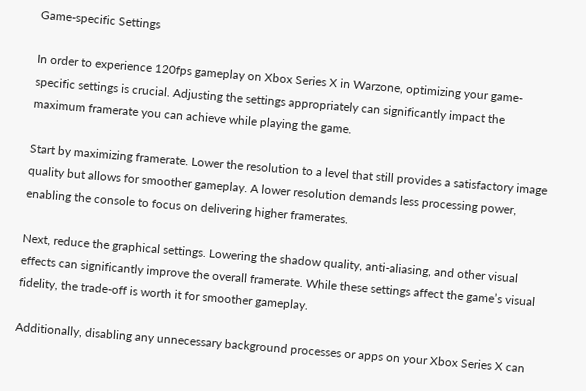Game-specific Settings

In order to experience 120fps gameplay on Xbox Series X in Warzone, optimizing your game-specific settings is crucial. Adjusting the settings appropriately can significantly impact the maximum framerate you can achieve while playing the game.

Start by maximizing framerate. Lower the resolution to a level that still provides a satisfactory image quality but allows for smoother gameplay. A lower resolution demands less processing power, enabling the console to focus on delivering higher framerates.

Next, reduce the graphical settings. Lowering the shadow quality, anti-aliasing, and other visual effects can significantly improve the overall framerate. While these settings affect the game’s visual fidelity, the trade-off is worth it for smoother gameplay.

Additionally, disabling any unnecessary background processes or apps on your Xbox Series X can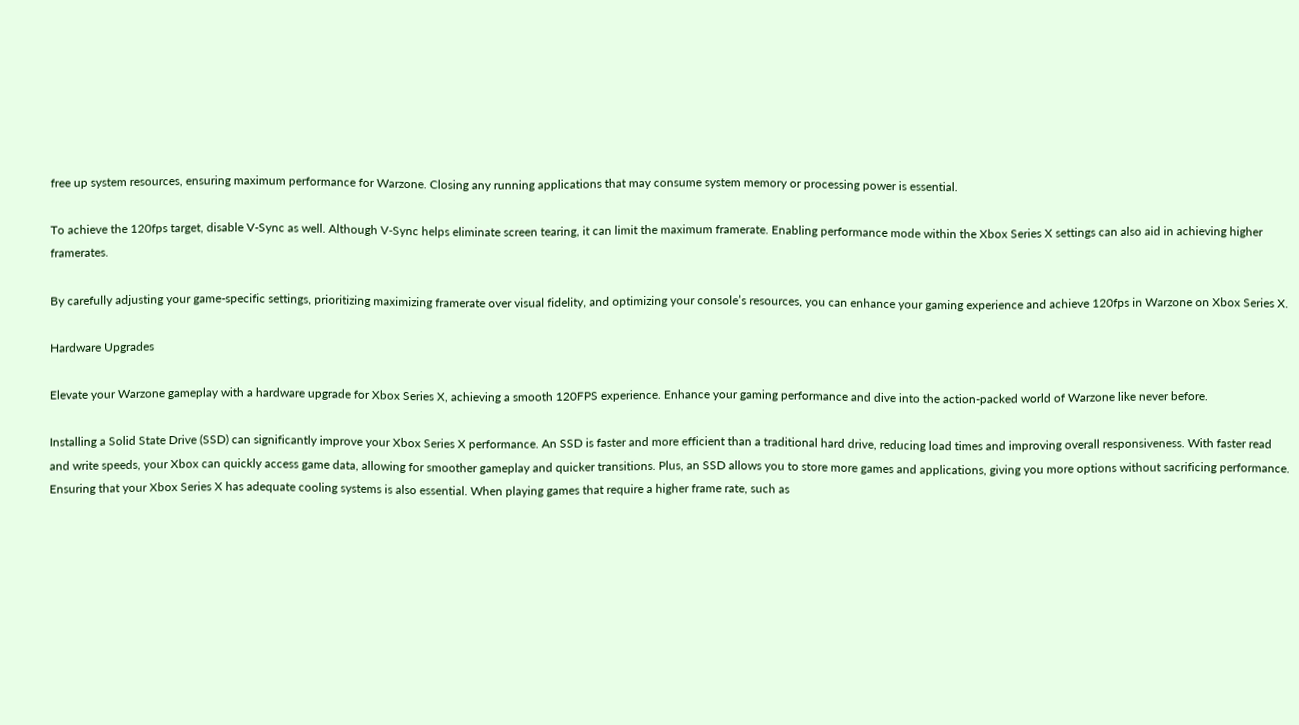free up system resources, ensuring maximum performance for Warzone. Closing any running applications that may consume system memory or processing power is essential.

To achieve the 120fps target, disable V-Sync as well. Although V-Sync helps eliminate screen tearing, it can limit the maximum framerate. Enabling performance mode within the Xbox Series X settings can also aid in achieving higher framerates.

By carefully adjusting your game-specific settings, prioritizing maximizing framerate over visual fidelity, and optimizing your console’s resources, you can enhance your gaming experience and achieve 120fps in Warzone on Xbox Series X.

Hardware Upgrades

Elevate your Warzone gameplay with a hardware upgrade for Xbox Series X, achieving a smooth 120FPS experience. Enhance your gaming performance and dive into the action-packed world of Warzone like never before.

Installing a Solid State Drive (SSD) can significantly improve your Xbox Series X performance. An SSD is faster and more efficient than a traditional hard drive, reducing load times and improving overall responsiveness. With faster read and write speeds, your Xbox can quickly access game data, allowing for smoother gameplay and quicker transitions. Plus, an SSD allows you to store more games and applications, giving you more options without sacrificing performance. Ensuring that your Xbox Series X has adequate cooling systems is also essential. When playing games that require a higher frame rate, such as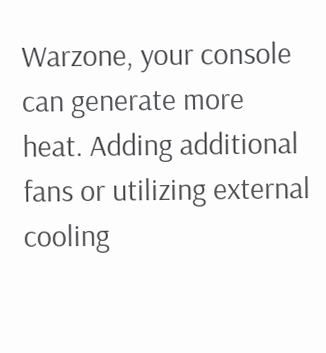Warzone, your console can generate more heat. Adding additional fans or utilizing external cooling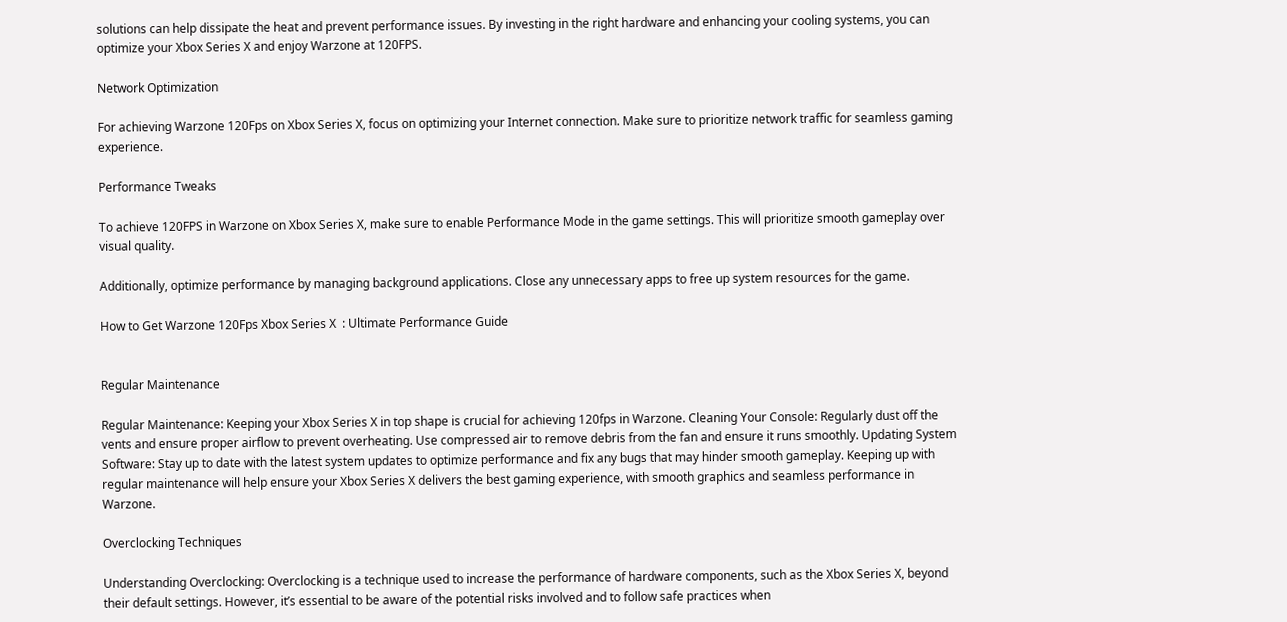solutions can help dissipate the heat and prevent performance issues. By investing in the right hardware and enhancing your cooling systems, you can optimize your Xbox Series X and enjoy Warzone at 120FPS.

Network Optimization

For achieving Warzone 120Fps on Xbox Series X, focus on optimizing your Internet connection. Make sure to prioritize network traffic for seamless gaming experience.

Performance Tweaks

To achieve 120FPS in Warzone on Xbox Series X, make sure to enable Performance Mode in the game settings. This will prioritize smooth gameplay over visual quality.

Additionally, optimize performance by managing background applications. Close any unnecessary apps to free up system resources for the game.

How to Get Warzone 120Fps Xbox Series X  : Ultimate Performance Guide


Regular Maintenance

Regular Maintenance: Keeping your Xbox Series X in top shape is crucial for achieving 120fps in Warzone. Cleaning Your Console: Regularly dust off the vents and ensure proper airflow to prevent overheating. Use compressed air to remove debris from the fan and ensure it runs smoothly. Updating System Software: Stay up to date with the latest system updates to optimize performance and fix any bugs that may hinder smooth gameplay. Keeping up with regular maintenance will help ensure your Xbox Series X delivers the best gaming experience, with smooth graphics and seamless performance in Warzone.

Overclocking Techniques

Understanding Overclocking: Overclocking is a technique used to increase the performance of hardware components, such as the Xbox Series X, beyond their default settings. However, it’s essential to be aware of the potential risks involved and to follow safe practices when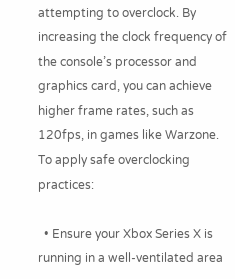attempting to overclock. By increasing the clock frequency of the console’s processor and graphics card, you can achieve higher frame rates, such as 120fps, in games like Warzone. To apply safe overclocking practices:

  • Ensure your Xbox Series X is running in a well-ventilated area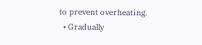to prevent overheating.
  • Gradually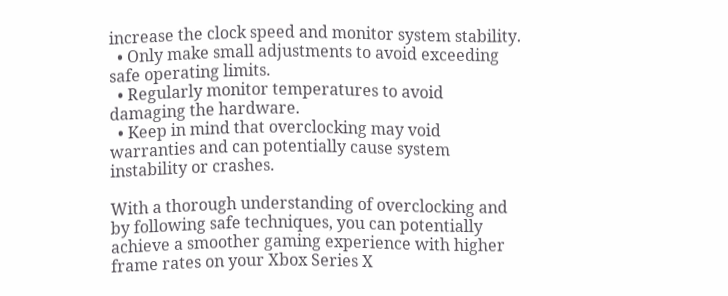increase the clock speed and monitor system stability.
  • Only make small adjustments to avoid exceeding safe operating limits.
  • Regularly monitor temperatures to avoid damaging the hardware.
  • Keep in mind that overclocking may void warranties and can potentially cause system instability or crashes.

With a thorough understanding of overclocking and by following safe techniques, you can potentially achieve a smoother gaming experience with higher frame rates on your Xbox Series X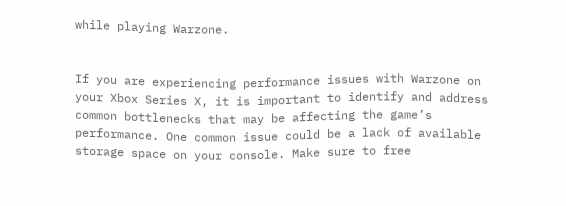while playing Warzone.


If you are experiencing performance issues with Warzone on your Xbox Series X, it is important to identify and address common bottlenecks that may be affecting the game’s performance. One common issue could be a lack of available storage space on your console. Make sure to free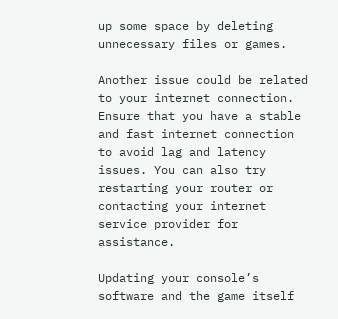up some space by deleting unnecessary files or games.

Another issue could be related to your internet connection. Ensure that you have a stable and fast internet connection to avoid lag and latency issues. You can also try restarting your router or contacting your internet service provider for assistance.

Updating your console’s software and the game itself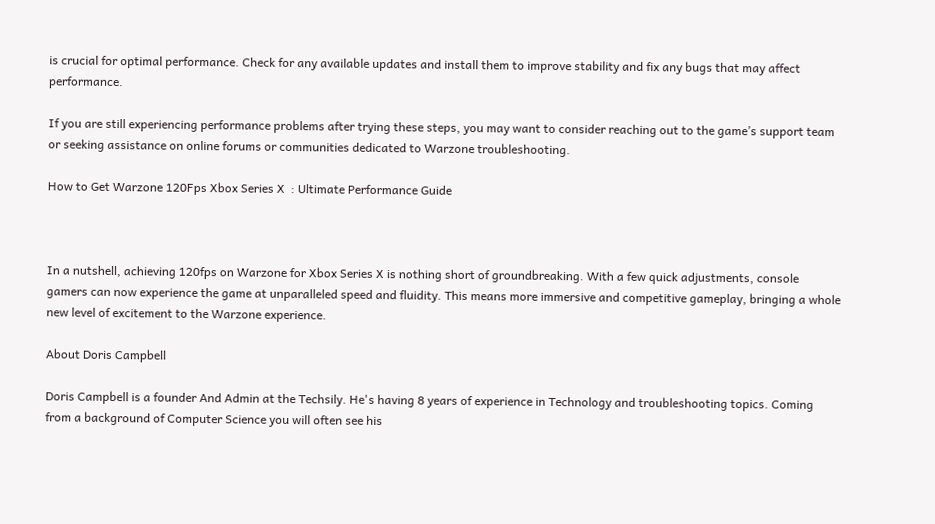is crucial for optimal performance. Check for any available updates and install them to improve stability and fix any bugs that may affect performance.

If you are still experiencing performance problems after trying these steps, you may want to consider reaching out to the game’s support team or seeking assistance on online forums or communities dedicated to Warzone troubleshooting.

How to Get Warzone 120Fps Xbox Series X  : Ultimate Performance Guide



In a nutshell, achieving 120fps on Warzone for Xbox Series X is nothing short of groundbreaking. With a few quick adjustments, console gamers can now experience the game at unparalleled speed and fluidity. This means more immersive and competitive gameplay, bringing a whole new level of excitement to the Warzone experience.

About Doris Campbell

Doris Campbell is a founder And Admin at the Techsily. He's having 8 years of experience in Technology and troubleshooting topics. Coming from a background of Computer Science you will often see his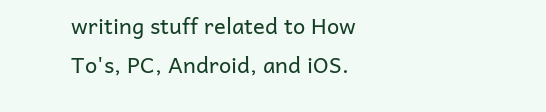writing stuff related to How To's, PC, Android, and iOS.